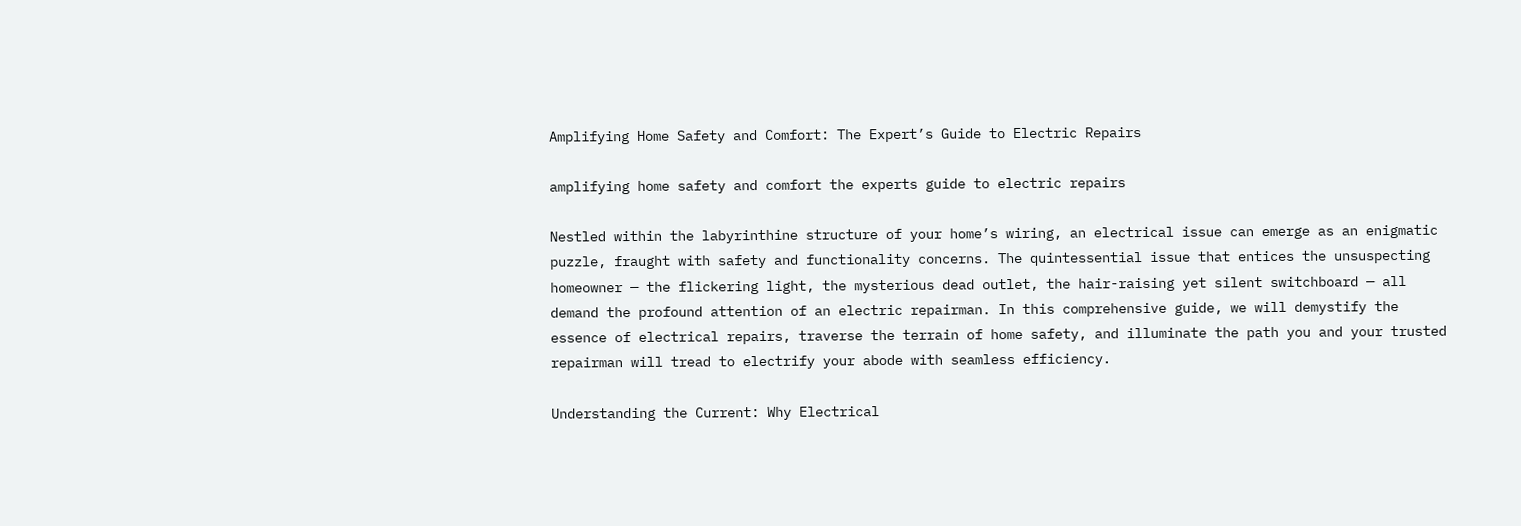Amplifying Home Safety and Comfort: The Expert’s Guide to Electric Repairs

amplifying home safety and comfort the experts guide to electric repairs

Nestled within the labyrinthine structure of your home’s wiring, an electrical issue can emerge as an enigmatic puzzle, fraught with safety and functionality concerns. The quintessential issue that entices the unsuspecting homeowner — the flickering light, the mysterious dead outlet, the hair-raising yet silent switchboard — all demand the profound attention of an electric repairman. In this comprehensive guide, we will demystify the essence of electrical repairs, traverse the terrain of home safety, and illuminate the path you and your trusted repairman will tread to electrify your abode with seamless efficiency.

Understanding the Current: Why Electrical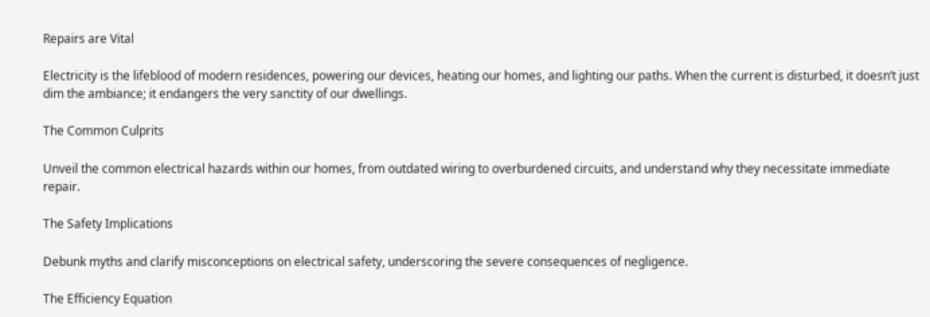Repairs are Vital

Electricity is the lifeblood of modern residences, powering our devices, heating our homes, and lighting our paths. When the current is disturbed, it doesn’t just dim the ambiance; it endangers the very sanctity of our dwellings.

The Common Culprits

Unveil the common electrical hazards within our homes, from outdated wiring to overburdened circuits, and understand why they necessitate immediate repair.

The Safety Implications

Debunk myths and clarify misconceptions on electrical safety, underscoring the severe consequences of negligence.

The Efficiency Equation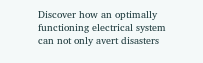Discover how an optimally functioning electrical system can not only avert disasters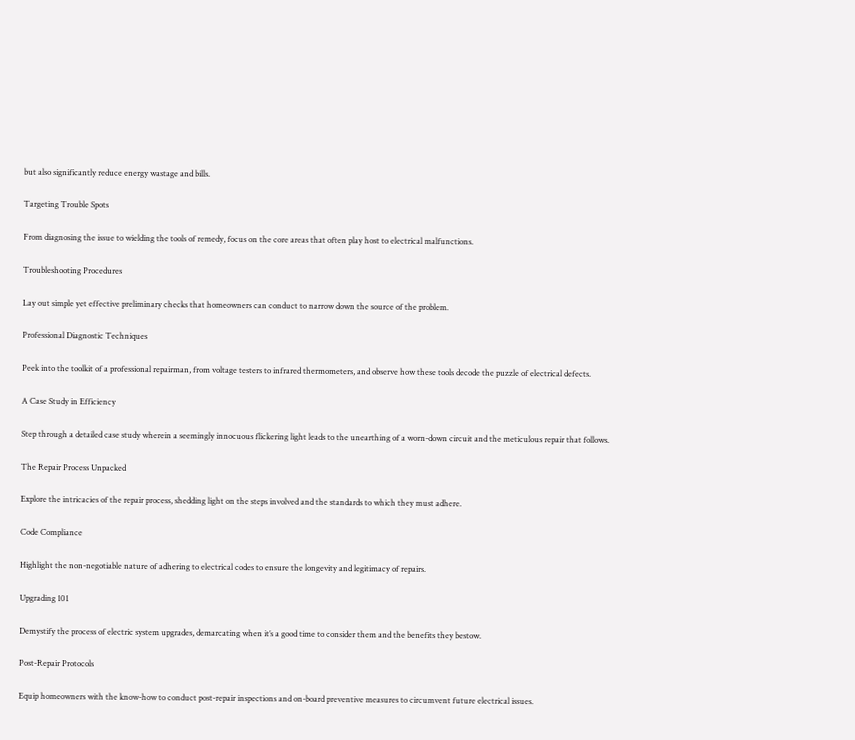but also significantly reduce energy wastage and bills.

Targeting Trouble Spots

From diagnosing the issue to wielding the tools of remedy, focus on the core areas that often play host to electrical malfunctions.

Troubleshooting Procedures

Lay out simple yet effective preliminary checks that homeowners can conduct to narrow down the source of the problem.

Professional Diagnostic Techniques

Peek into the toolkit of a professional repairman, from voltage testers to infrared thermometers, and observe how these tools decode the puzzle of electrical defects.

A Case Study in Efficiency

Step through a detailed case study wherein a seemingly innocuous flickering light leads to the unearthing of a worn-down circuit and the meticulous repair that follows.

The Repair Process Unpacked

Explore the intricacies of the repair process, shedding light on the steps involved and the standards to which they must adhere.

Code Compliance

Highlight the non-negotiable nature of adhering to electrical codes to ensure the longevity and legitimacy of repairs.

Upgrading 101

Demystify the process of electric system upgrades, demarcating when it’s a good time to consider them and the benefits they bestow.

Post-Repair Protocols

Equip homeowners with the know-how to conduct post-repair inspections and on-board preventive measures to circumvent future electrical issues.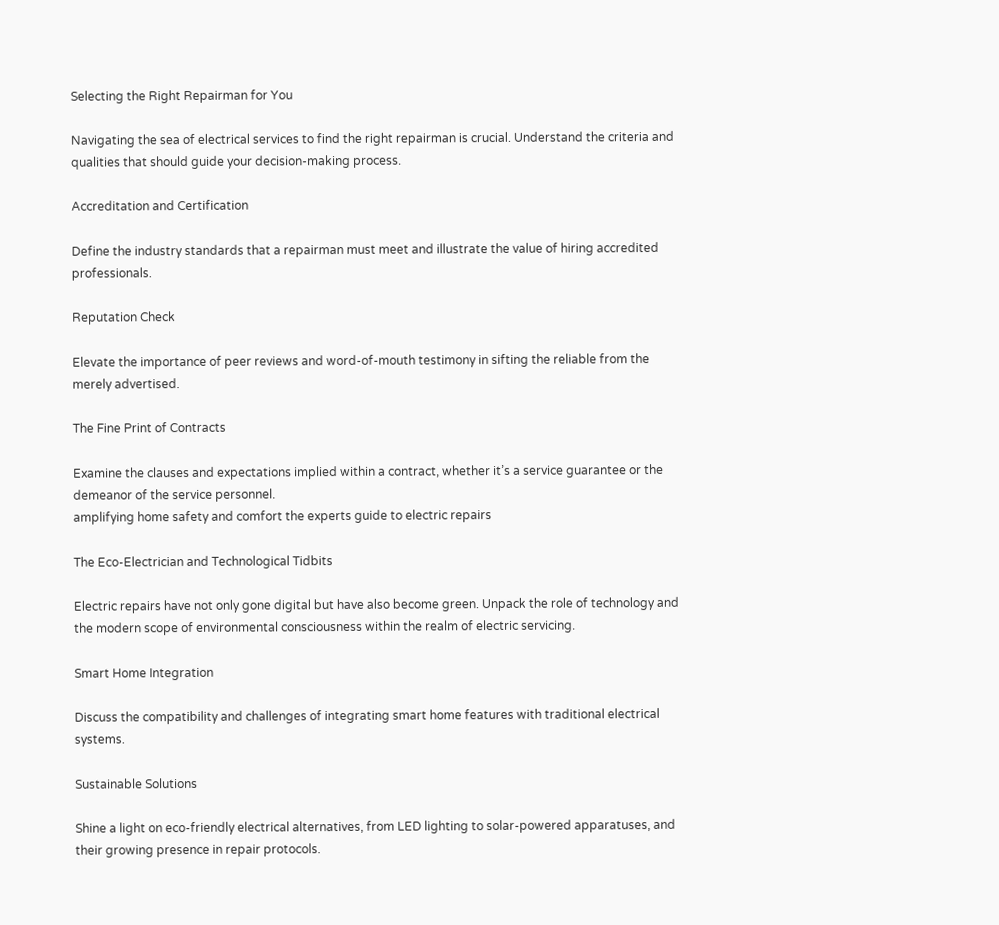Selecting the Right Repairman for You

Navigating the sea of electrical services to find the right repairman is crucial. Understand the criteria and qualities that should guide your decision-making process.

Accreditation and Certification

Define the industry standards that a repairman must meet and illustrate the value of hiring accredited professionals.

Reputation Check

Elevate the importance of peer reviews and word-of-mouth testimony in sifting the reliable from the merely advertised.

The Fine Print of Contracts

Examine the clauses and expectations implied within a contract, whether it’s a service guarantee or the demeanor of the service personnel.
amplifying home safety and comfort the experts guide to electric repairs

The Eco-Electrician and Technological Tidbits

Electric repairs have not only gone digital but have also become green. Unpack the role of technology and the modern scope of environmental consciousness within the realm of electric servicing.

Smart Home Integration

Discuss the compatibility and challenges of integrating smart home features with traditional electrical systems.

Sustainable Solutions

Shine a light on eco-friendly electrical alternatives, from LED lighting to solar-powered apparatuses, and their growing presence in repair protocols.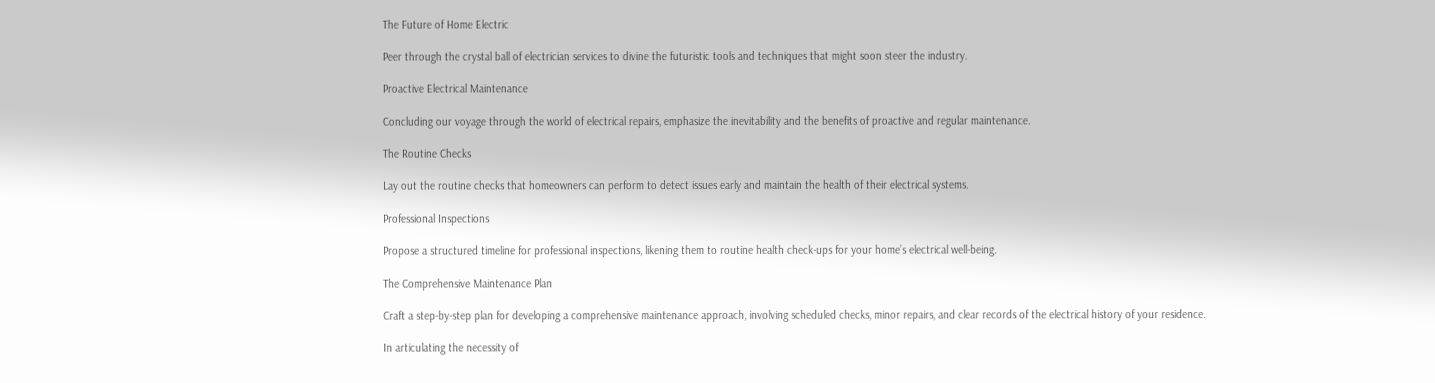The Future of Home Electric

Peer through the crystal ball of electrician services to divine the futuristic tools and techniques that might soon steer the industry.

Proactive Electrical Maintenance

Concluding our voyage through the world of electrical repairs, emphasize the inevitability and the benefits of proactive and regular maintenance.

The Routine Checks

Lay out the routine checks that homeowners can perform to detect issues early and maintain the health of their electrical systems.

Professional Inspections

Propose a structured timeline for professional inspections, likening them to routine health check-ups for your home’s electrical well-being.

The Comprehensive Maintenance Plan

Craft a step-by-step plan for developing a comprehensive maintenance approach, involving scheduled checks, minor repairs, and clear records of the electrical history of your residence.

In articulating the necessity of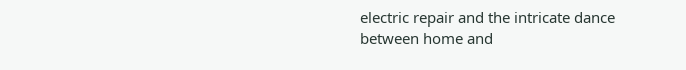electric repair and the intricate dance between home and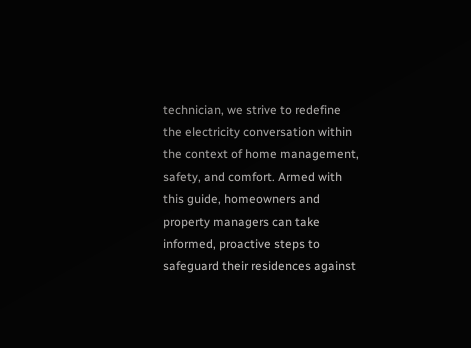technician, we strive to redefine the electricity conversation within the context of home management, safety, and comfort. Armed with this guide, homeowners and property managers can take informed, proactive steps to safeguard their residences against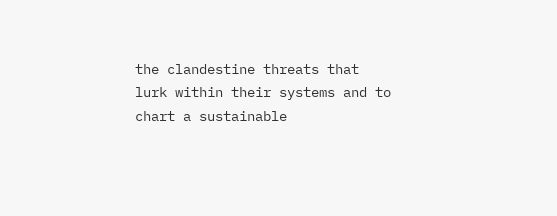the clandestine threats that lurk within their systems and to chart a sustainable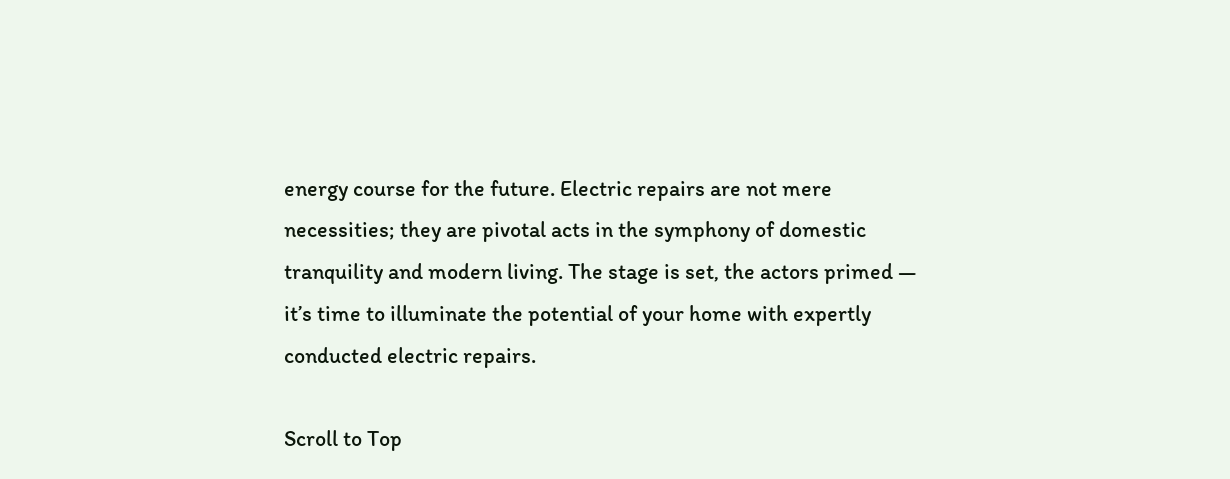energy course for the future. Electric repairs are not mere necessities; they are pivotal acts in the symphony of domestic tranquility and modern living. The stage is set, the actors primed — it’s time to illuminate the potential of your home with expertly conducted electric repairs.

Scroll to Top